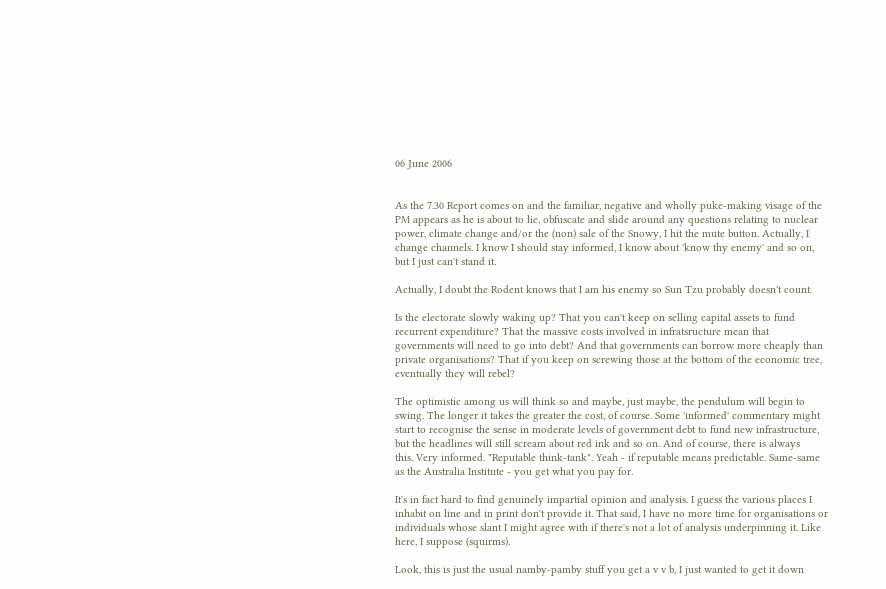06 June 2006


As the 7.30 Report comes on and the familiar, negative and wholly puke-making visage of the PM appears as he is about to lie, obfuscate and slide around any questions relating to nuclear power, climate change and/or the (non) sale of the Snowy, I hit the mute button. Actually, I change channels. I know I should stay informed, I know about 'know thy enemy' and so on, but I just can't stand it.

Actually, I doubt the Rodent knows that I am his enemy so Sun Tzu probably doesn't count.

Is the electorate slowly waking up? That you can't keep on selling capital assets to fund recurrent expenditure? That the massive costs involved in infratsructure mean that governments will need to go into debt? And that governments can borrow more cheaply than private organisations? That if you keep on screwing those at the bottom of the economic tree, eventually they will rebel?

The optimistic among us will think so and maybe, just maybe, the pendulum will begin to swing. The longer it takes the greater the cost, of course. Some 'informed' commentary might start to recognise the sense in moderate levels of government debt to fund new infrastructure, but the headlines will still scream about red ink and so on. And of course, there is always
this. Very informed. "Reputable think-tank". Yeah - if reputable means predictable. Same-same as the Australia Institute - you get what you pay for.

It's in fact hard to find genuinely impartial opinion and analysis. I guess the various places I inhabit on line and in print don't provide it. That said, I have no more time for organisations or individuals whose slant I might agree with if there's not a lot of analysis underpinning it. Like here, I suppose (squirms).

Look, this is just the usual namby-pamby stuff you get a v v b, I just wanted to get it down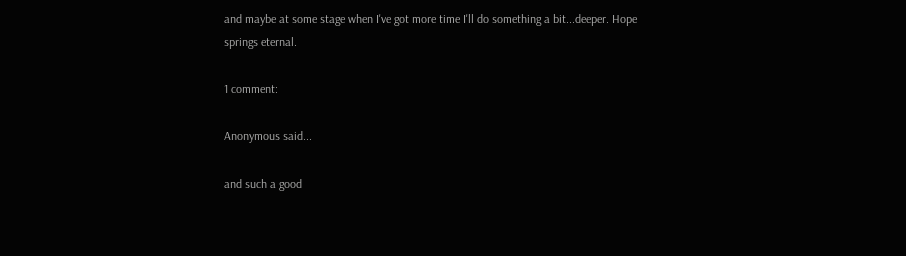and maybe at some stage when I've got more time I'll do something a bit...deeper. Hope springs eternal.

1 comment:

Anonymous said...

and such a good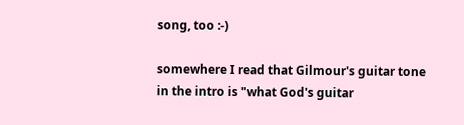song, too :-)

somewhere I read that Gilmour's guitar tone in the intro is "what God's guitar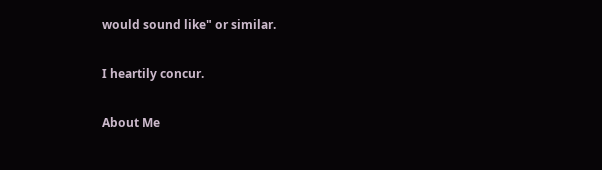would sound like" or similar.

I heartily concur.

About Me